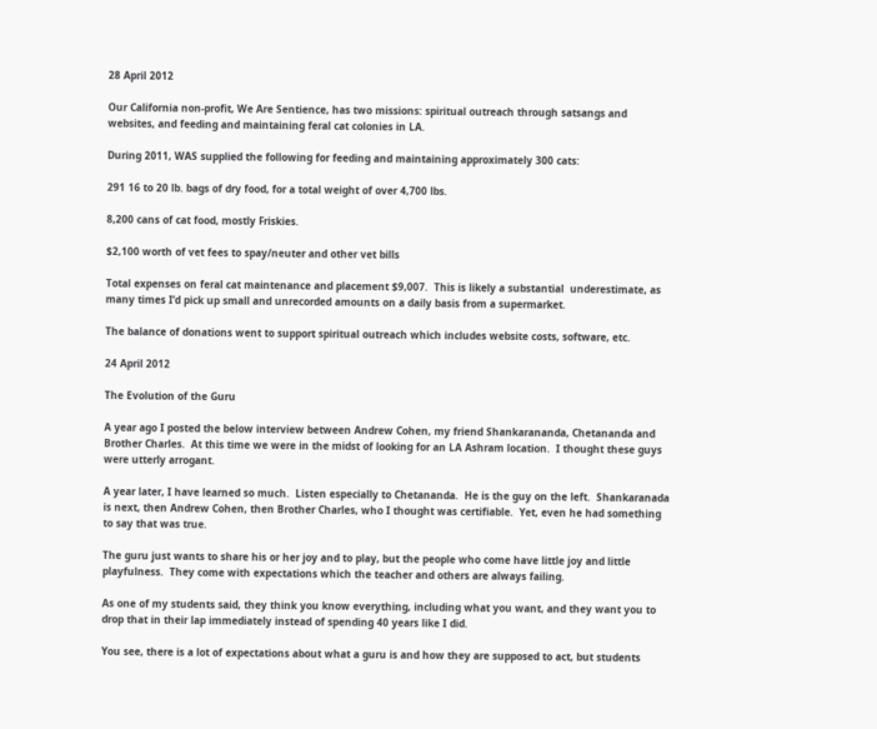28 April 2012

Our California non-profit, We Are Sentience, has two missions: spiritual outreach through satsangs and websites, and feeding and maintaining feral cat colonies in LA.

During 2011, WAS supplied the following for feeding and maintaining approximately 300 cats:

291 16 to 20 lb. bags of dry food, for a total weight of over 4,700 lbs.

8,200 cans of cat food, mostly Friskies.

$2,100 worth of vet fees to spay/neuter and other vet bills

Total expenses on feral cat maintenance and placement $9,007.  This is likely a substantial  underestimate, as many times I’d pick up small and unrecorded amounts on a daily basis from a supermarket.

The balance of donations went to support spiritual outreach which includes website costs, software, etc.

24 April 2012

The Evolution of the Guru

A year ago I posted the below interview between Andrew Cohen, my friend Shankarananda, Chetananda and Brother Charles.  At this time we were in the midst of looking for an LA Ashram location.  I thought these guys were utterly arrogant.

A year later, I have learned so much.  Listen especially to Chetananda.  He is the guy on the left.  Shankaranada is next, then Andrew Cohen, then Brother Charles, who I thought was certifiable.  Yet, even he had something to say that was true.

The guru just wants to share his or her joy and to play, but the people who come have little joy and little playfulness.  They come with expectations which the teacher and others are always failing.

As one of my students said, they think you know everything, including what you want, and they want you to drop that in their lap immediately instead of spending 40 years like I did.

You see, there is a lot of expectations about what a guru is and how they are supposed to act, but students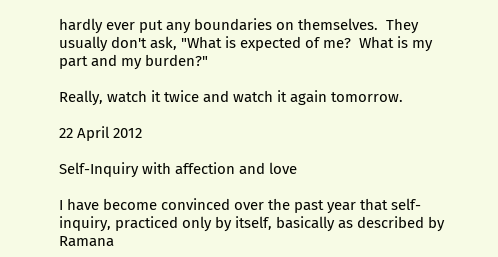hardly ever put any boundaries on themselves.  They usually don't ask, "What is expected of me?  What is my part and my burden?"

Really, watch it twice and watch it again tomorrow.

22 April 2012

Self-Inquiry with affection and love

I have become convinced over the past year that self-inquiry, practiced only by itself, basically as described by Ramana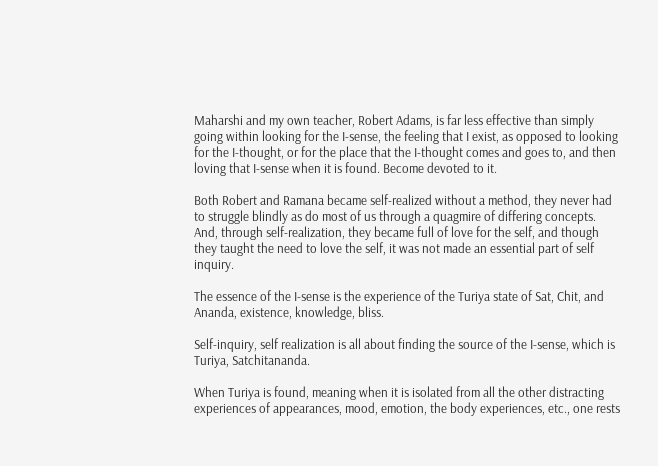Maharshi and my own teacher, Robert Adams, is far less effective than simply going within looking for the I-sense, the feeling that I exist, as opposed to looking for the I-thought, or for the place that the I-thought comes and goes to, and then loving that I-sense when it is found. Become devoted to it.

Both Robert and Ramana became self-realized without a method, they never had to struggle blindly as do most of us through a quagmire of differing concepts.  And, through self-realization, they became full of love for the self, and though they taught the need to love the self, it was not made an essential part of self inquiry.

The essence of the I-sense is the experience of the Turiya state of Sat, Chit, and Ananda, existence, knowledge, bliss.

Self-inquiry, self realization is all about finding the source of the I-sense, which is Turiya, Satchitananda.

When Turiya is found, meaning when it is isolated from all the other distracting experiences of appearances, mood, emotion, the body experiences, etc., one rests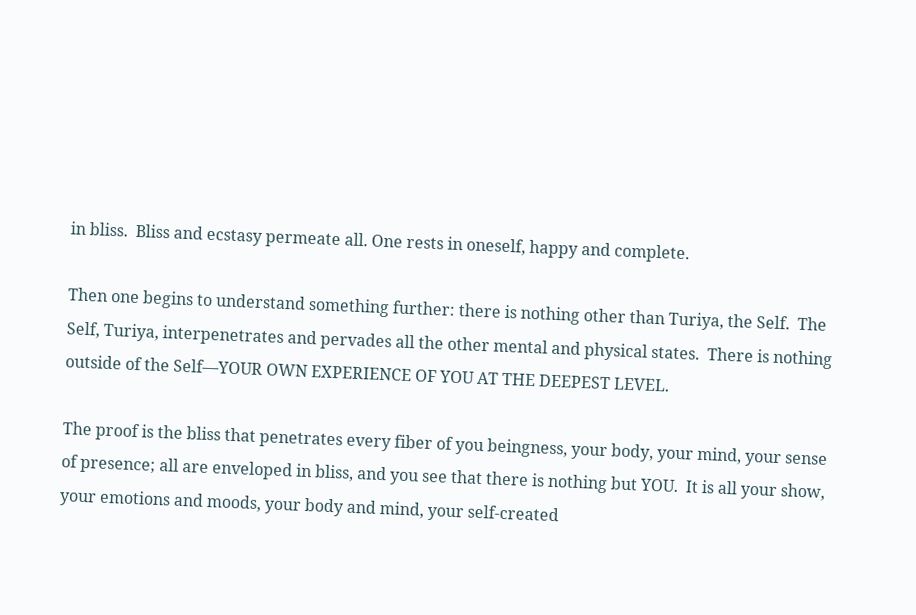in bliss.  Bliss and ecstasy permeate all. One rests in oneself, happy and complete.

Then one begins to understand something further: there is nothing other than Turiya, the Self.  The Self, Turiya, interpenetrates and pervades all the other mental and physical states.  There is nothing outside of the Self—YOUR OWN EXPERIENCE OF YOU AT THE DEEPEST LEVEL.

The proof is the bliss that penetrates every fiber of you beingness, your body, your mind, your sense of presence; all are enveloped in bliss, and you see that there is nothing but YOU.  It is all your show, your emotions and moods, your body and mind, your self-created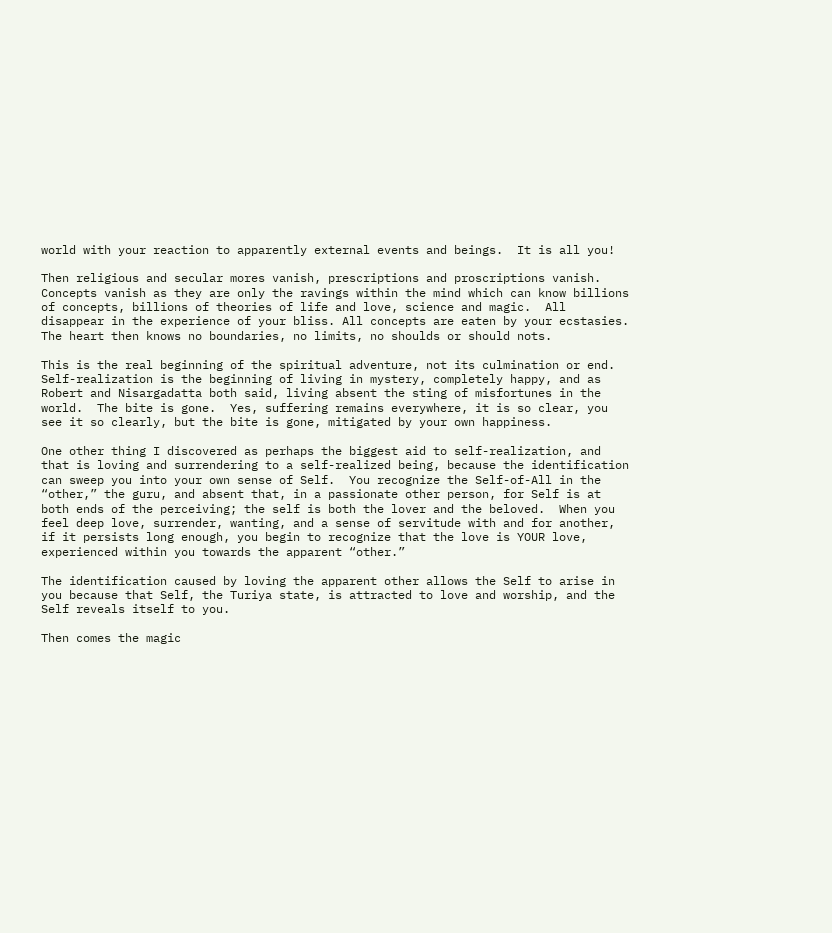world with your reaction to apparently external events and beings.  It is all you!

Then religious and secular mores vanish, prescriptions and proscriptions vanish. Concepts vanish as they are only the ravings within the mind which can know billions of concepts, billions of theories of life and love, science and magic.  All disappear in the experience of your bliss. All concepts are eaten by your ecstasies.  The heart then knows no boundaries, no limits, no shoulds or should nots.

This is the real beginning of the spiritual adventure, not its culmination or end. Self-realization is the beginning of living in mystery, completely happy, and as Robert and Nisargadatta both said, living absent the sting of misfortunes in the world.  The bite is gone.  Yes, suffering remains everywhere, it is so clear, you see it so clearly, but the bite is gone, mitigated by your own happiness.

One other thing I discovered as perhaps the biggest aid to self-realization, and that is loving and surrendering to a self-realized being, because the identification can sweep you into your own sense of Self.  You recognize the Self-of-All in the “other,” the guru, and absent that, in a passionate other person, for Self is at both ends of the perceiving; the self is both the lover and the beloved.  When you feel deep love, surrender, wanting, and a sense of servitude with and for another, if it persists long enough, you begin to recognize that the love is YOUR love, experienced within you towards the apparent “other.”

The identification caused by loving the apparent other allows the Self to arise in you because that Self, the Turiya state, is attracted to love and worship, and the Self reveals itself to you.

Then comes the magic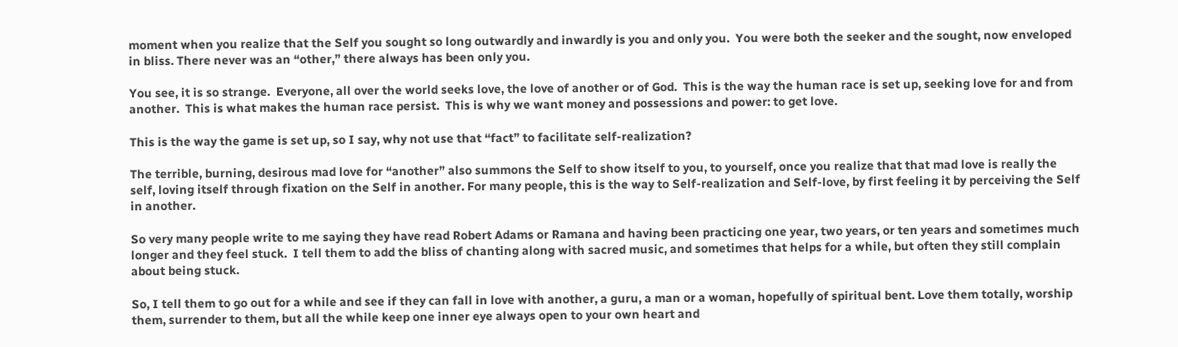moment when you realize that the Self you sought so long outwardly and inwardly is you and only you.  You were both the seeker and the sought, now enveloped in bliss. There never was an “other,” there always has been only you.

You see, it is so strange.  Everyone, all over the world seeks love, the love of another or of God.  This is the way the human race is set up, seeking love for and from another.  This is what makes the human race persist.  This is why we want money and possessions and power: to get love.

This is the way the game is set up, so I say, why not use that “fact” to facilitate self-realization?

The terrible, burning, desirous mad love for “another” also summons the Self to show itself to you, to yourself, once you realize that that mad love is really the self, loving itself through fixation on the Self in another. For many people, this is the way to Self-realization and Self-love, by first feeling it by perceiving the Self in another.

So very many people write to me saying they have read Robert Adams or Ramana and having been practicing one year, two years, or ten years and sometimes much longer and they feel stuck.  I tell them to add the bliss of chanting along with sacred music, and sometimes that helps for a while, but often they still complain about being stuck.

So, I tell them to go out for a while and see if they can fall in love with another, a guru, a man or a woman, hopefully of spiritual bent. Love them totally, worship them, surrender to them, but all the while keep one inner eye always open to your own heart and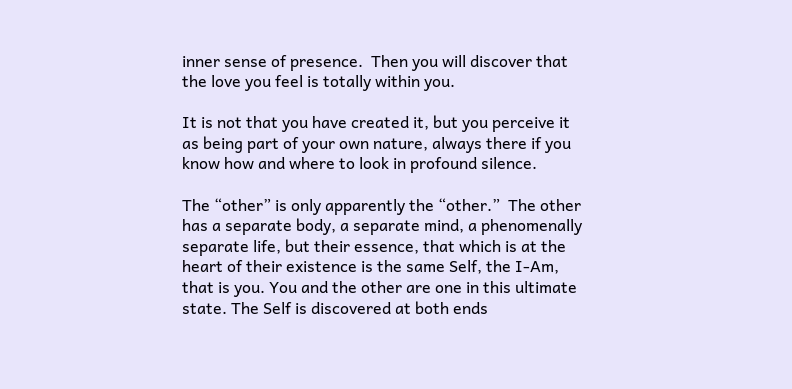inner sense of presence.  Then you will discover that the love you feel is totally within you.

It is not that you have created it, but you perceive it as being part of your own nature, always there if you know how and where to look in profound silence.

The “other” is only apparently the “other.”  The other has a separate body, a separate mind, a phenomenally separate life, but their essence, that which is at the heart of their existence is the same Self, the I-Am, that is you. You and the other are one in this ultimate state. The Self is discovered at both ends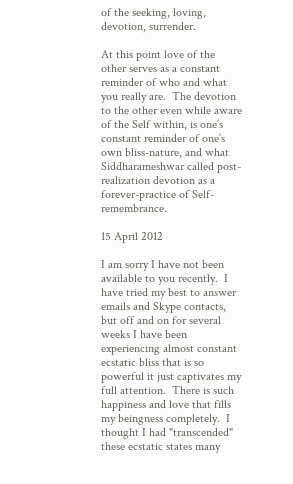of the seeking, loving, devotion, surrender.

At this point love of the other serves as a constant reminder of who and what you really are.  The devotion to the other even while aware of the Self within, is one’s constant reminder of one’s own bliss-nature, and what Siddharameshwar called post-realization devotion as a forever-practice of Self-remembrance.

15 April 2012

I am sorry I have not been available to you recently.  I have tried my best to answer emails and Skype contacts, but off and on for several weeks I have been experiencing almost constant ecstatic bliss that is so powerful it just captivates my full attention.  There is such happiness and love that fills my beingness completely.  I thought I had "transcended" these ecstatic states many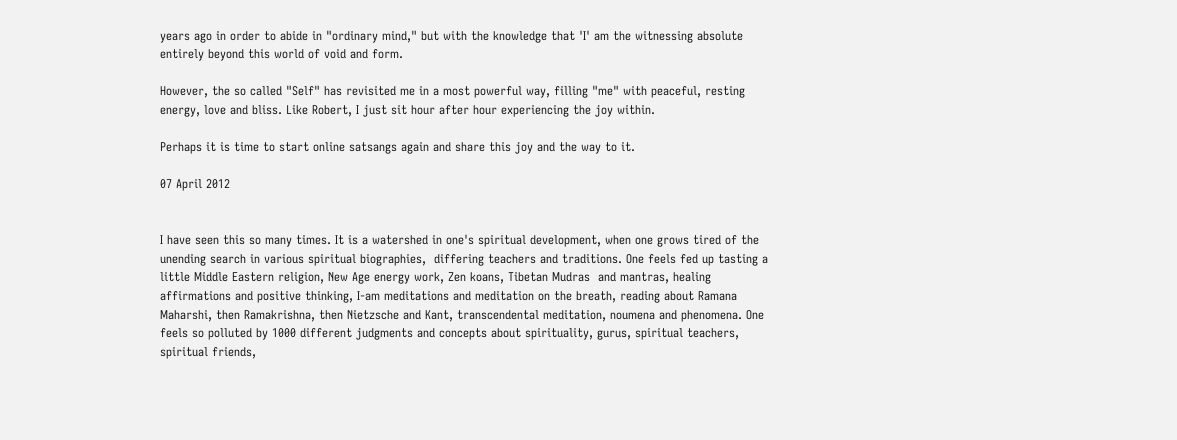years ago in order to abide in "ordinary mind," but with the knowledge that 'I' am the witnessing absolute entirely beyond this world of void and form.

However, the so called "Self" has revisited me in a most powerful way, filling "me" with peaceful, resting energy, love and bliss. Like Robert, I just sit hour after hour experiencing the joy within.

Perhaps it is time to start online satsangs again and share this joy and the way to it.

07 April 2012


I have seen this so many times. It is a watershed in one's spiritual development, when one grows tired of the unending search in various spiritual biographies,  differing teachers and traditions. One feels fed up tasting a little Middle Eastern religion, New Age energy work, Zen koans, Tibetan Mudras  and mantras, healing affirmations and positive thinking, I-am meditations and meditation on the breath, reading about Ramana Maharshi, then Ramakrishna, then Nietzsche and Kant, transcendental meditation, noumena and phenomena. One feels so polluted by 1000 different judgments and concepts about spirituality, gurus, spiritual teachers, spiritual friends,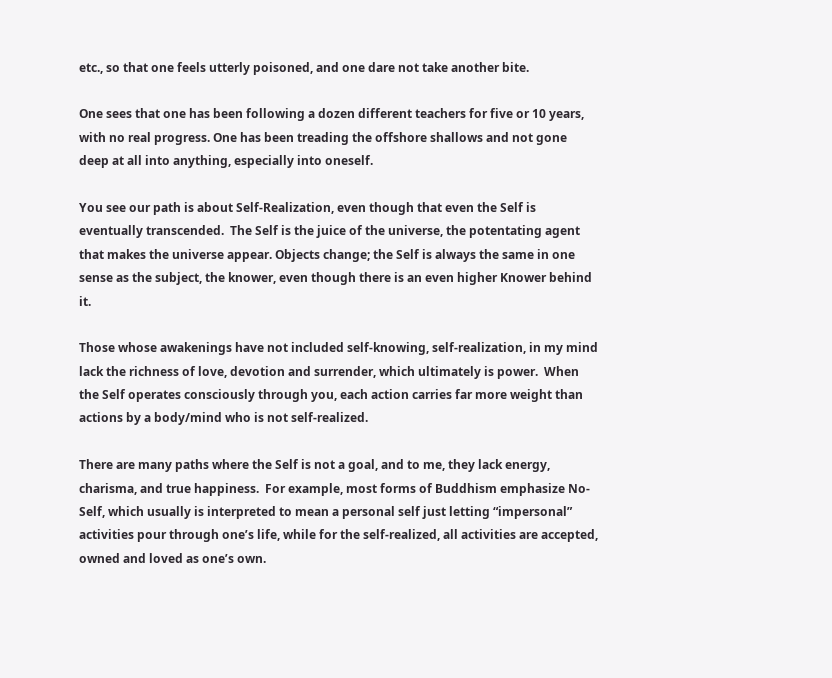etc., so that one feels utterly poisoned, and one dare not take another bite.

One sees that one has been following a dozen different teachers for five or 10 years, with no real progress. One has been treading the offshore shallows and not gone deep at all into anything, especially into oneself.

You see our path is about Self-Realization, even though that even the Self is eventually transcended.  The Self is the juice of the universe, the potentating agent that makes the universe appear. Objects change; the Self is always the same in one sense as the subject, the knower, even though there is an even higher Knower behind it.

Those whose awakenings have not included self-knowing, self-realization, in my mind lack the richness of love, devotion and surrender, which ultimately is power.  When the Self operates consciously through you, each action carries far more weight than actions by a body/mind who is not self-realized.

There are many paths where the Self is not a goal, and to me, they lack energy, charisma, and true happiness.  For example, most forms of Buddhism emphasize No-Self, which usually is interpreted to mean a personal self just letting “impersonal” activities pour through one’s life, while for the self-realized, all activities are accepted, owned and loved as one’s own.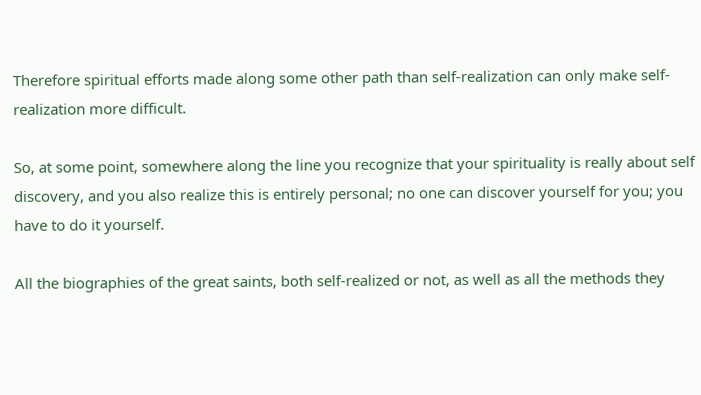Therefore spiritual efforts made along some other path than self-realization can only make self-realization more difficult.

So, at some point, somewhere along the line you recognize that your spirituality is really about self discovery, and you also realize this is entirely personal; no one can discover yourself for you; you have to do it yourself.

All the biographies of the great saints, both self-realized or not, as well as all the methods they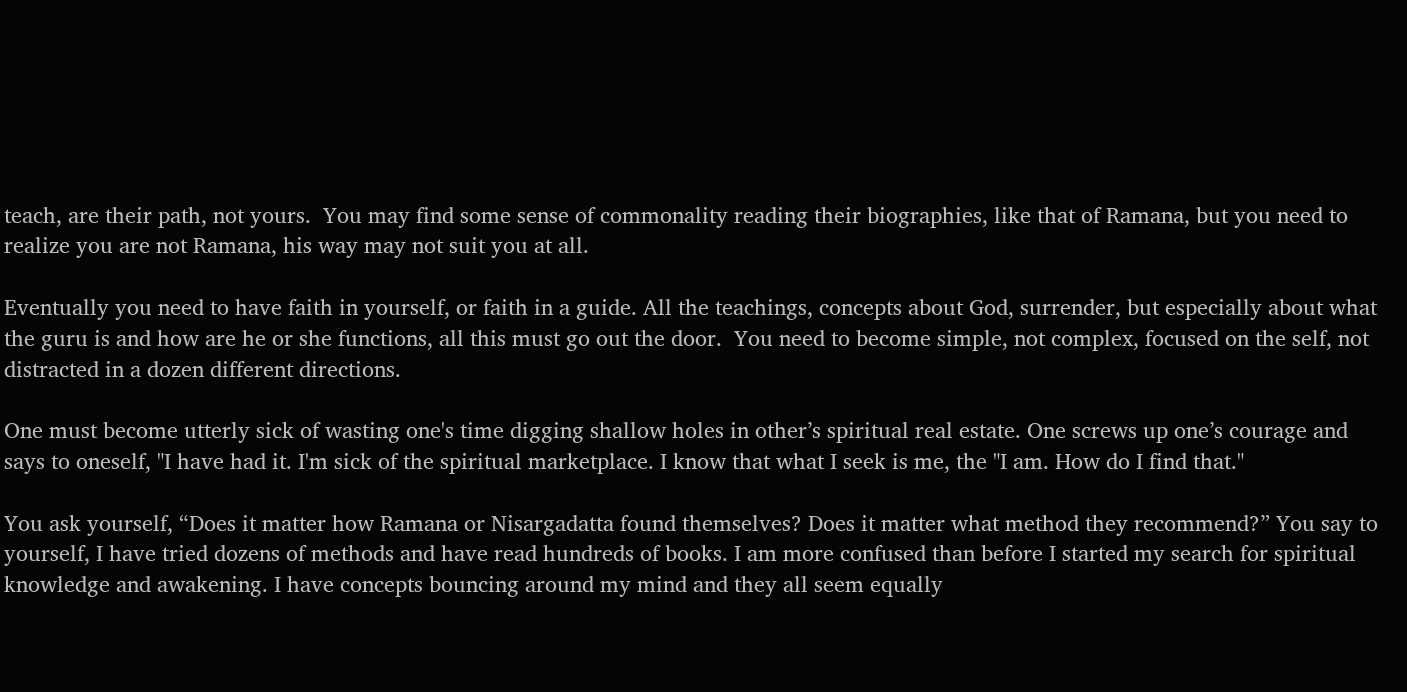teach, are their path, not yours.  You may find some sense of commonality reading their biographies, like that of Ramana, but you need to realize you are not Ramana, his way may not suit you at all.

Eventually you need to have faith in yourself, or faith in a guide. All the teachings, concepts about God, surrender, but especially about what the guru is and how are he or she functions, all this must go out the door.  You need to become simple, not complex, focused on the self, not distracted in a dozen different directions.

One must become utterly sick of wasting one's time digging shallow holes in other’s spiritual real estate. One screws up one’s courage and says to oneself, "I have had it. I'm sick of the spiritual marketplace. I know that what I seek is me, the "I am. How do I find that."

You ask yourself, “Does it matter how Ramana or Nisargadatta found themselves? Does it matter what method they recommend?” You say to yourself, I have tried dozens of methods and have read hundreds of books. I am more confused than before I started my search for spiritual knowledge and awakening. I have concepts bouncing around my mind and they all seem equally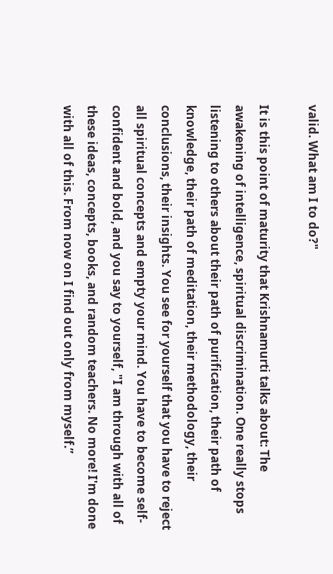valid. What am I to do?"

It is this point of maturity that Krishnamurti talks about: The awakening of intelligence, spiritual discrimination. One really stops listening to others about their path of purification, their path of knowledge, their path of meditation, their methodology, their conclusions, their insights. You see for yourself that you have to reject all spiritual concepts and empty your mind. You have to become self-confident and bold, and you say to yourself, "I am through with all of these ideas, concepts, books, and random teachers. No more! I'm done with all of this. From now on I find out only from myself.”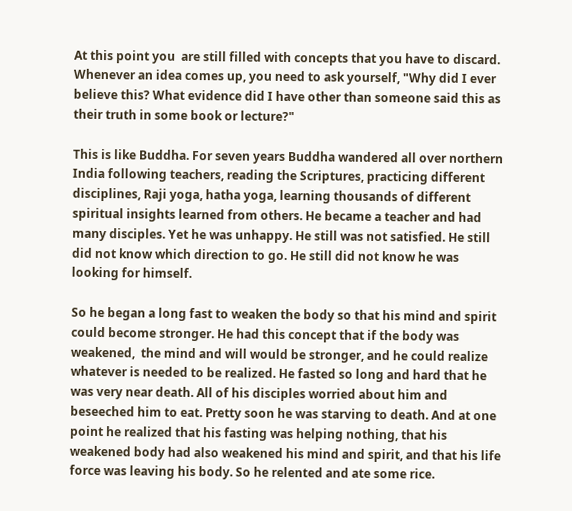At this point you  are still filled with concepts that you have to discard. Whenever an idea comes up, you need to ask yourself, "Why did I ever believe this? What evidence did I have other than someone said this as their truth in some book or lecture?"

This is like Buddha. For seven years Buddha wandered all over northern India following teachers, reading the Scriptures, practicing different disciplines, Raji yoga, hatha yoga, learning thousands of different spiritual insights learned from others. He became a teacher and had many disciples. Yet he was unhappy. He still was not satisfied. He still did not know which direction to go. He still did not know he was looking for himself.

So he began a long fast to weaken the body so that his mind and spirit could become stronger. He had this concept that if the body was weakened,  the mind and will would be stronger, and he could realize whatever is needed to be realized. He fasted so long and hard that he was very near death. All of his disciples worried about him and beseeched him to eat. Pretty soon he was starving to death. And at one point he realized that his fasting was helping nothing, that his weakened body had also weakened his mind and spirit, and that his life force was leaving his body. So he relented and ate some rice.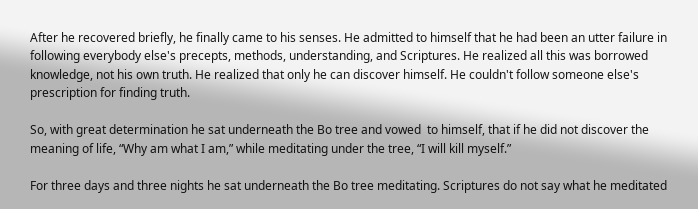After he recovered briefly, he finally came to his senses. He admitted to himself that he had been an utter failure in following everybody else's precepts, methods, understanding, and Scriptures. He realized all this was borrowed knowledge, not his own truth. He realized that only he can discover himself. He couldn't follow someone else's prescription for finding truth.

So, with great determination he sat underneath the Bo tree and vowed  to himself, that if he did not discover the meaning of life, “Why am what I am,” while meditating under the tree, “I will kill myself.”

For three days and three nights he sat underneath the Bo tree meditating. Scriptures do not say what he meditated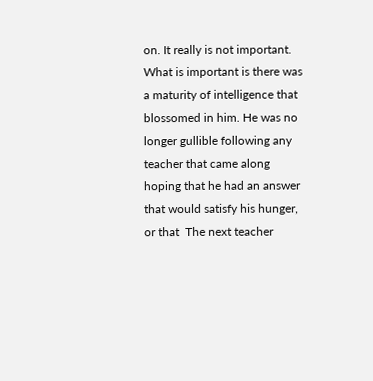on. It really is not important. What is important is there was a maturity of intelligence that blossomed in him. He was no longer gullible following any teacher that came along hoping that he had an answer that would satisfy his hunger, or that  The next teacher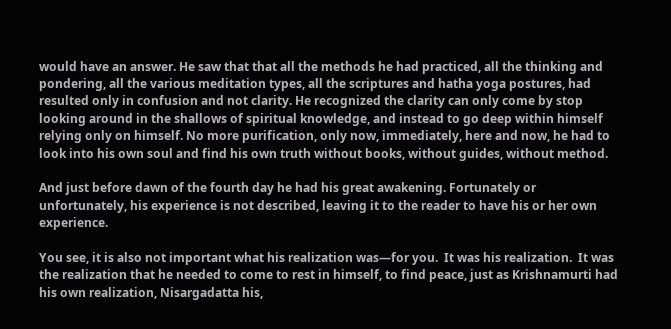would have an answer. He saw that that all the methods he had practiced, all the thinking and pondering, all the various meditation types, all the scriptures and hatha yoga postures, had resulted only in confusion and not clarity. He recognized the clarity can only come by stop looking around in the shallows of spiritual knowledge, and instead to go deep within himself relying only on himself. No more purification, only now, immediately, here and now, he had to look into his own soul and find his own truth without books, without guides, without method.

And just before dawn of the fourth day he had his great awakening. Fortunately or unfortunately, his experience is not described, leaving it to the reader to have his or her own experience.

You see, it is also not important what his realization was—for you.  It was his realization.  It was the realization that he needed to come to rest in himself, to find peace, just as Krishnamurti had his own realization, Nisargadatta his,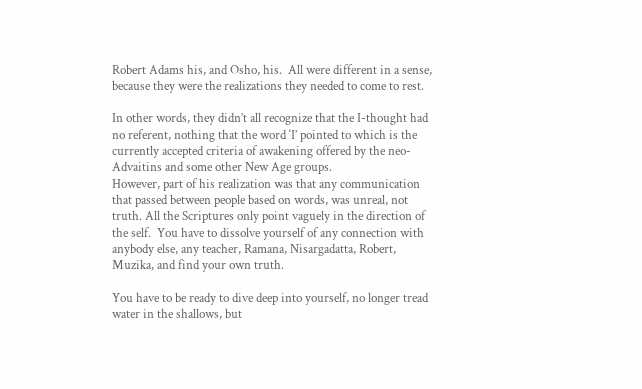Robert Adams his, and Osho, his.  All were different in a sense, because they were the realizations they needed to come to rest.

In other words, they didn’t all recognize that the I-thought had no referent, nothing that the word ‘I’ pointed to which is the currently accepted criteria of awakening offered by the neo-Advaitins and some other New Age groups.
However, part of his realization was that any communication that passed between people based on words, was unreal, not truth. All the Scriptures only point vaguely in the direction of the self.  You have to dissolve yourself of any connection with anybody else, any teacher, Ramana, Nisargadatta, Robert, Muzika, and find your own truth.

You have to be ready to dive deep into yourself, no longer tread water in the shallows, but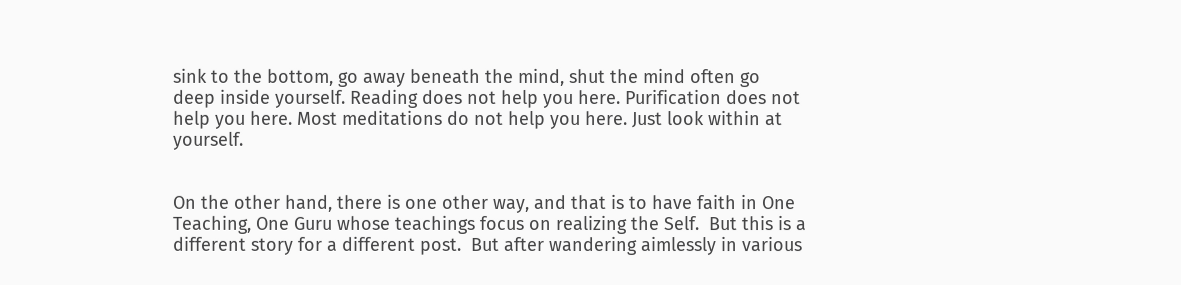sink to the bottom, go away beneath the mind, shut the mind often go deep inside yourself. Reading does not help you here. Purification does not help you here. Most meditations do not help you here. Just look within at yourself.


On the other hand, there is one other way, and that is to have faith in One Teaching, One Guru whose teachings focus on realizing the Self.  But this is a different story for a different post.  But after wandering aimlessly in various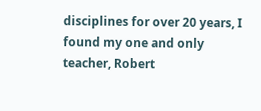disciplines for over 20 years, I found my one and only teacher, Robert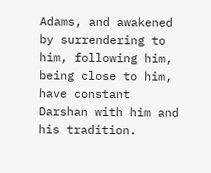Adams, and awakened by surrendering to him, following him, being close to him,  have constant Darshan with him and his tradition.